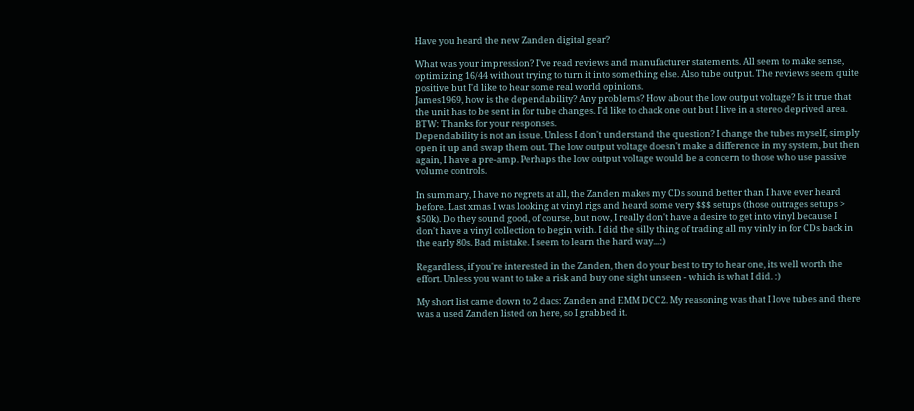Have you heard the new Zanden digital gear?

What was your impression? I've read reviews and manufacturer statements. All seem to make sense, optimizing 16/44 without trying to turn it into something else. Also tube output. The reviews seem quite positive but I'd like to hear some real world opinions.
James1969, how is the dependability? Any problems? How about the low output voltage? Is it true that the unit has to be sent in for tube changes. I'd like to chack one out but I live in a stereo deprived area. BTW: Thanks for your responses.
Dependability is not an issue. Unless I don't understand the question? I change the tubes myself, simply open it up and swap them out. The low output voltage doesn't make a difference in my system, but then again, I have a pre-amp. Perhaps the low output voltage would be a concern to those who use passive volume controls.

In summary, I have no regrets at all, the Zanden makes my CDs sound better than I have ever heard before. Last xmas I was looking at vinyl rigs and heard some very $$$ setups (those outrages setups > $50k). Do they sound good, of course, but now, I really don't have a desire to get into vinyl because I don't have a vinyl collection to begin with. I did the silly thing of trading all my vinly in for CDs back in the early 80s. Bad mistake. I seem to learn the hard way...:)

Regardless, if you're interested in the Zanden, then do your best to try to hear one, its well worth the effort. Unless you want to take a risk and buy one sight unseen - which is what I did. :)

My short list came down to 2 dacs: Zanden and EMM DCC2. My reasoning was that I love tubes and there was a used Zanden listed on here, so I grabbed it.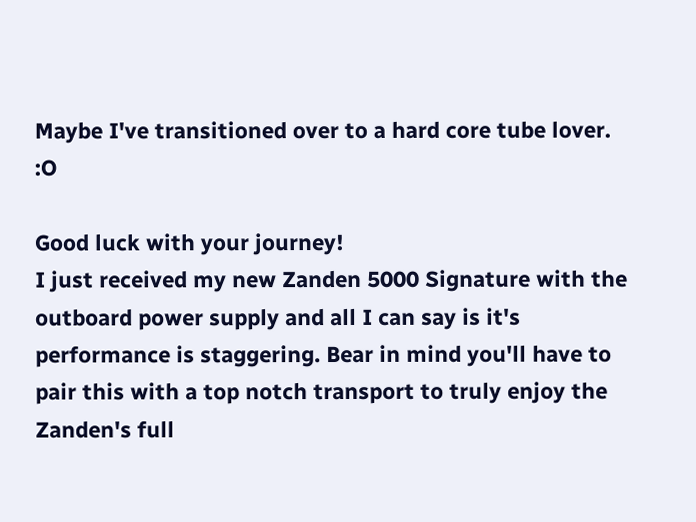Maybe I've transitioned over to a hard core tube lover. :O

Good luck with your journey!
I just received my new Zanden 5000 Signature with the outboard power supply and all I can say is it's performance is staggering. Bear in mind you'll have to pair this with a top notch transport to truly enjoy the Zanden's full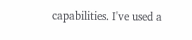capabilities. I've used a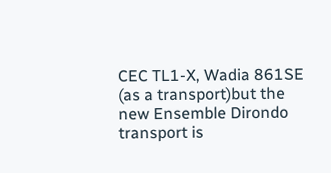CEC TL1-X, Wadia 861SE (as a transport)but the new Ensemble Dirondo transport is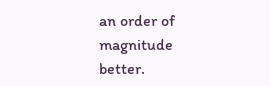an order of magnitude better.